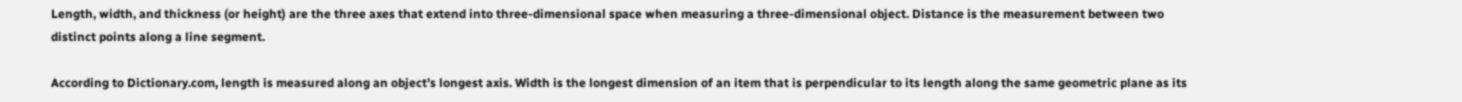Length, width, and thickness (or height) are the three axes that extend into three-dimensional space when measuring a three-dimensional object. Distance is the measurement between two distinct points along a line segment.

According to Dictionary.com, length is measured along an object’s longest axis. Width is the longest dimension of an item that is perpendicular to its length along the same geometric plane as its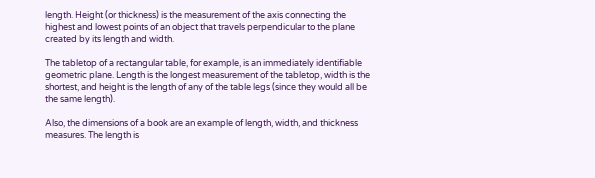length. Height (or thickness) is the measurement of the axis connecting the highest and lowest points of an object that travels perpendicular to the plane created by its length and width.

The tabletop of a rectangular table, for example, is an immediately identifiable geometric plane. Length is the longest measurement of the tabletop, width is the shortest, and height is the length of any of the table legs (since they would all be the same length).

Also, the dimensions of a book are an example of length, width, and thickness measures. The length is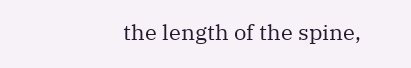the length of the spine,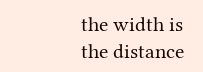the width is the distance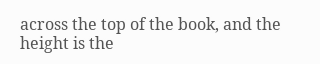across the top of the book, and the height is the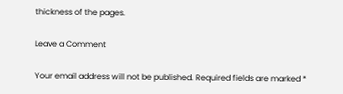thickness of the pages.

Leave a Comment

Your email address will not be published. Required fields are marked *